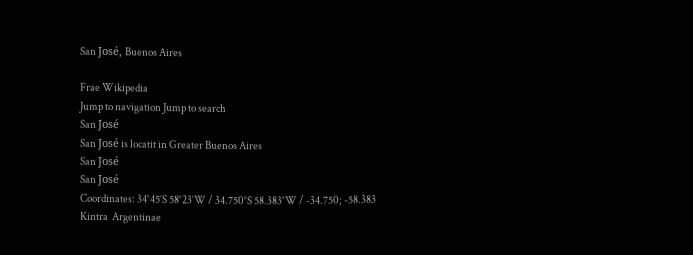San José, Buenos Aires

Frae Wikipedia
Jump to navigation Jump to search
San José
San José is locatit in Greater Buenos Aires
San José
San José
Coordinates: 34°45′S 58°23′W / 34.750°S 58.383°W / -34.750; -58.383
Kintra  Argentinae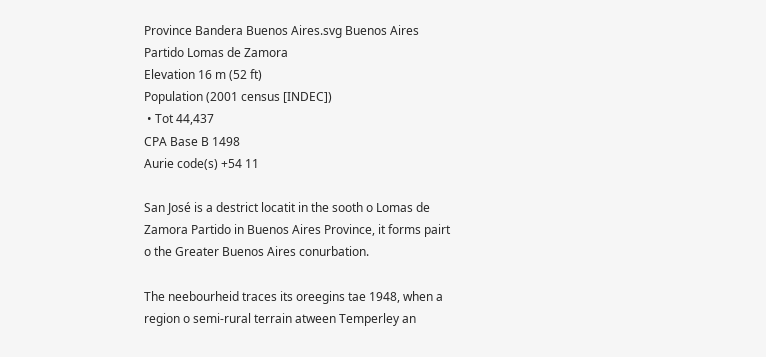Province Bandera Buenos Aires.svg Buenos Aires
Partido Lomas de Zamora
Elevation 16 m (52 ft)
Population (2001 census [INDEC])
 • Tot 44,437
CPA Base B 1498
Aurie code(s) +54 11

San José is a destrict locatit in the sooth o Lomas de Zamora Partido in Buenos Aires Province, it forms pairt o the Greater Buenos Aires conurbation.

The neebourheid traces its oreegins tae 1948, when a region o semi-rural terrain atween Temperley an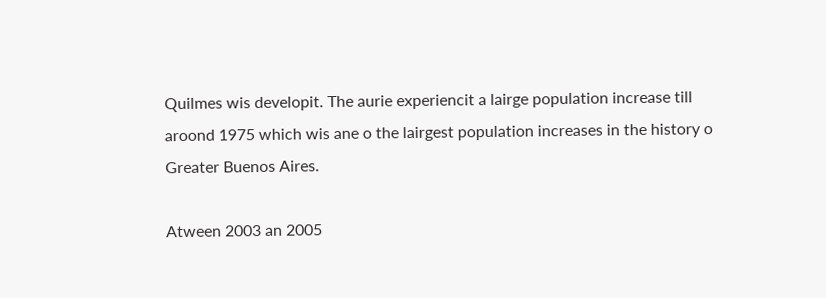Quilmes wis developit. The aurie experiencit a lairge population increase till aroond 1975 which wis ane o the lairgest population increases in the history o Greater Buenos Aires.

Atween 2003 an 2005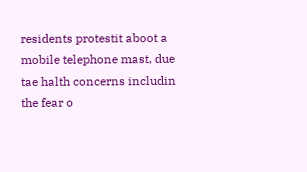residents protestit aboot a mobile telephone mast, due tae halth concerns includin the fear o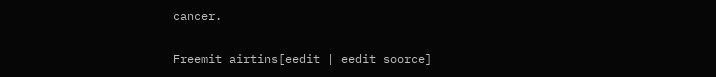cancer.

Freemit airtins[eedit | eedit soorce]